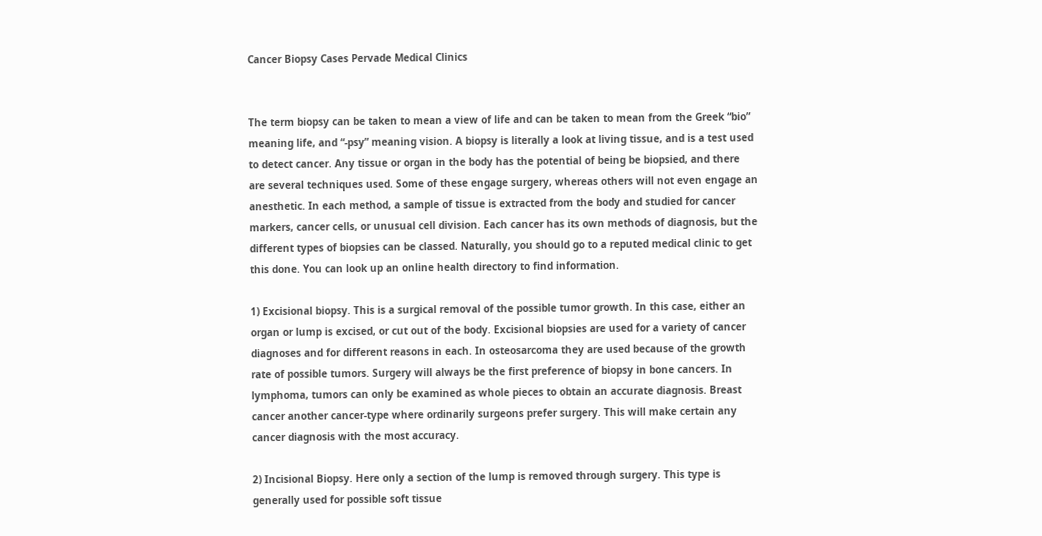Cancer Biopsy Cases Pervade Medical Clinics


The term biopsy can be taken to mean a view of life and can be taken to mean from the Greek “bio” meaning life, and “-psy” meaning vision. A biopsy is literally a look at living tissue, and is a test used to detect cancer. Any tissue or organ in the body has the potential of being be biopsied, and there are several techniques used. Some of these engage surgery, whereas others will not even engage an anesthetic. In each method, a sample of tissue is extracted from the body and studied for cancer markers, cancer cells, or unusual cell division. Each cancer has its own methods of diagnosis, but the different types of biopsies can be classed. Naturally, you should go to a reputed medical clinic to get this done. You can look up an online health directory to find information.

1) Excisional biopsy. This is a surgical removal of the possible tumor growth. In this case, either an organ or lump is excised, or cut out of the body. Excisional biopsies are used for a variety of cancer diagnoses and for different reasons in each. In osteosarcoma they are used because of the growth rate of possible tumors. Surgery will always be the first preference of biopsy in bone cancers. In lymphoma, tumors can only be examined as whole pieces to obtain an accurate diagnosis. Breast cancer another cancer-type where ordinarily surgeons prefer surgery. This will make certain any cancer diagnosis with the most accuracy.

2) Incisional Biopsy. Here only a section of the lump is removed through surgery. This type is generally used for possible soft tissue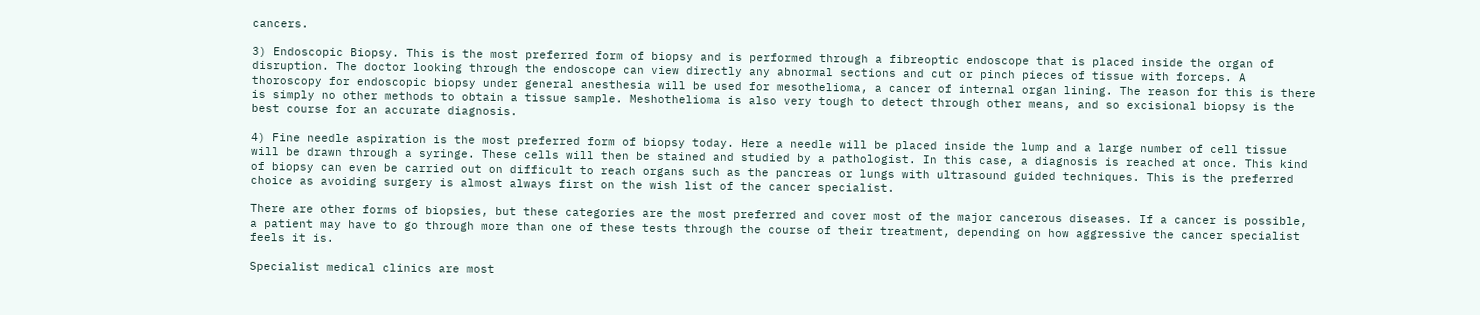cancers.

3) Endoscopic Biopsy. This is the most preferred form of biopsy and is performed through a fibreoptic endoscope that is placed inside the organ of disruption. The doctor looking through the endoscope can view directly any abnormal sections and cut or pinch pieces of tissue with forceps. A thoroscopy for endoscopic biopsy under general anesthesia will be used for mesothelioma, a cancer of internal organ lining. The reason for this is there is simply no other methods to obtain a tissue sample. Meshothelioma is also very tough to detect through other means, and so excisional biopsy is the best course for an accurate diagnosis.

4) Fine needle aspiration is the most preferred form of biopsy today. Here a needle will be placed inside the lump and a large number of cell tissue will be drawn through a syringe. These cells will then be stained and studied by a pathologist. In this case, a diagnosis is reached at once. This kind of biopsy can even be carried out on difficult to reach organs such as the pancreas or lungs with ultrasound guided techniques. This is the preferred choice as avoiding surgery is almost always first on the wish list of the cancer specialist.

There are other forms of biopsies, but these categories are the most preferred and cover most of the major cancerous diseases. If a cancer is possible, a patient may have to go through more than one of these tests through the course of their treatment, depending on how aggressive the cancer specialist feels it is.

Specialist medical clinics are most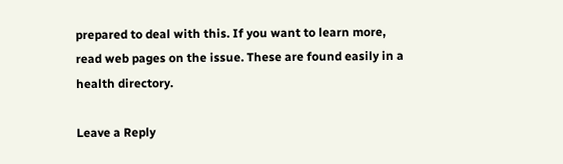prepared to deal with this. If you want to learn more, read web pages on the issue. These are found easily in a health directory.

Leave a Reply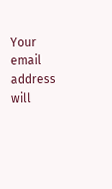Your email address will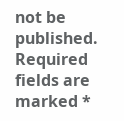not be published. Required fields are marked *